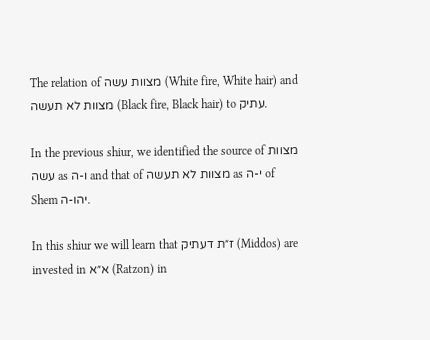The relation of מצוות עשה (White fire, White hair) and מצוות לא תעשה (Black fire, Black hair) to עתיק.

In the previous shiur, we identified the source of מצוות עשה as ו-ה and that of מצוות לא תעשה as י-ה of Shem יהו-ה.

In this shiur we will learn that ז״ת דעתיק (Middos) are invested in א״א (Ratzon) in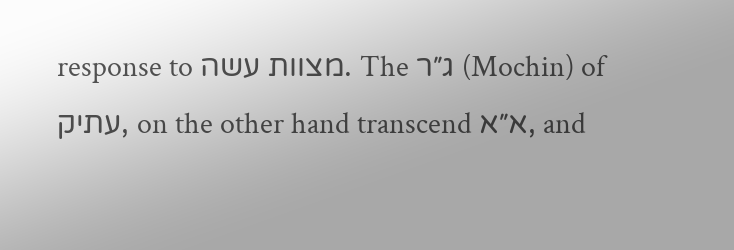response to מצוות עשה. The ג״ר (Mochin) of עתיק, on the other hand transcend א״א, and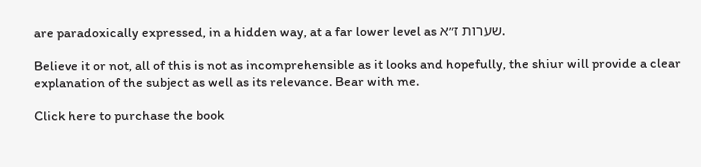are paradoxically expressed, in a hidden way, at a far lower level as שערות ז״א.

Believe it or not, all of this is not as incomprehensible as it looks and hopefully, the shiur will provide a clear explanation of the subject as well as its relevance. Bear with me.

Click here to purchase the book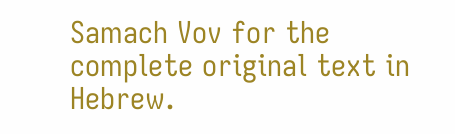Samach Vov for the complete original text in Hebrew.